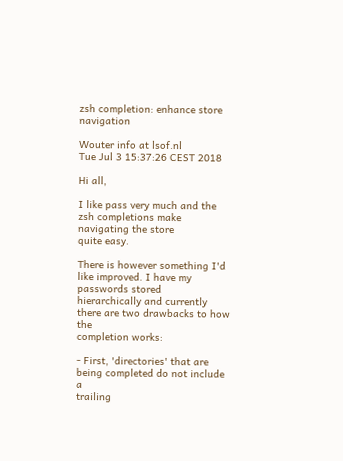zsh completion: enhance store navigation

Wouter info at lsof.nl
Tue Jul 3 15:37:26 CEST 2018

Hi all,

I like pass very much and the zsh completions make navigating the store
quite easy.

There is however something I'd like improved. I have my passwords stored
hierarchically and currently there are two drawbacks to how the
completion works:

- First, 'directories' that are being completed do not include a
trailing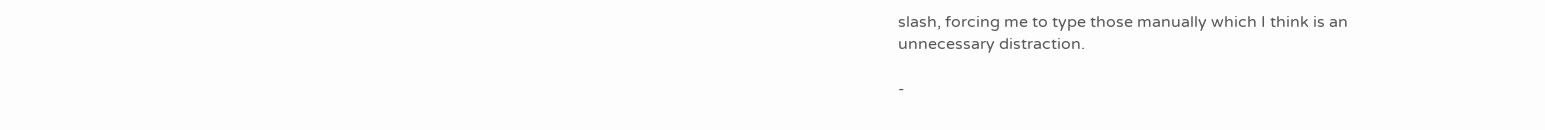slash, forcing me to type those manually which I think is an
unnecessary distraction.

-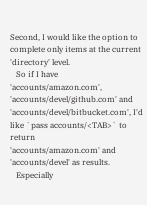Second, I would like the option to complete only items at the current
'directory' level.
   So if I have 'accounts/amazon.com', 'accounts/devel/github.com' and
'accounts/devel/bitbucket.com', I'd like `pass accounts/<TAB>` to return
'accounts/amazon.com' and 'accounts/devel' as results.
   Especially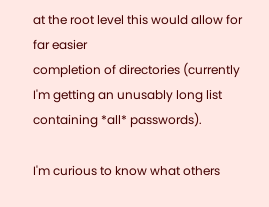at the root level this would allow for far easier
completion of directories (currently I'm getting an unusably long list
containing *all* passwords).

I'm curious to know what others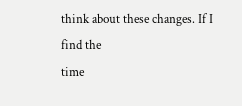think about these changes. If I find the
time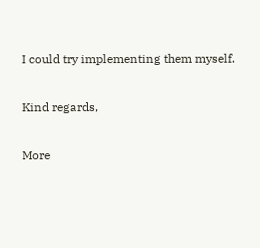I could try implementing them myself.

Kind regards,

More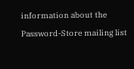information about the Password-Store mailing list